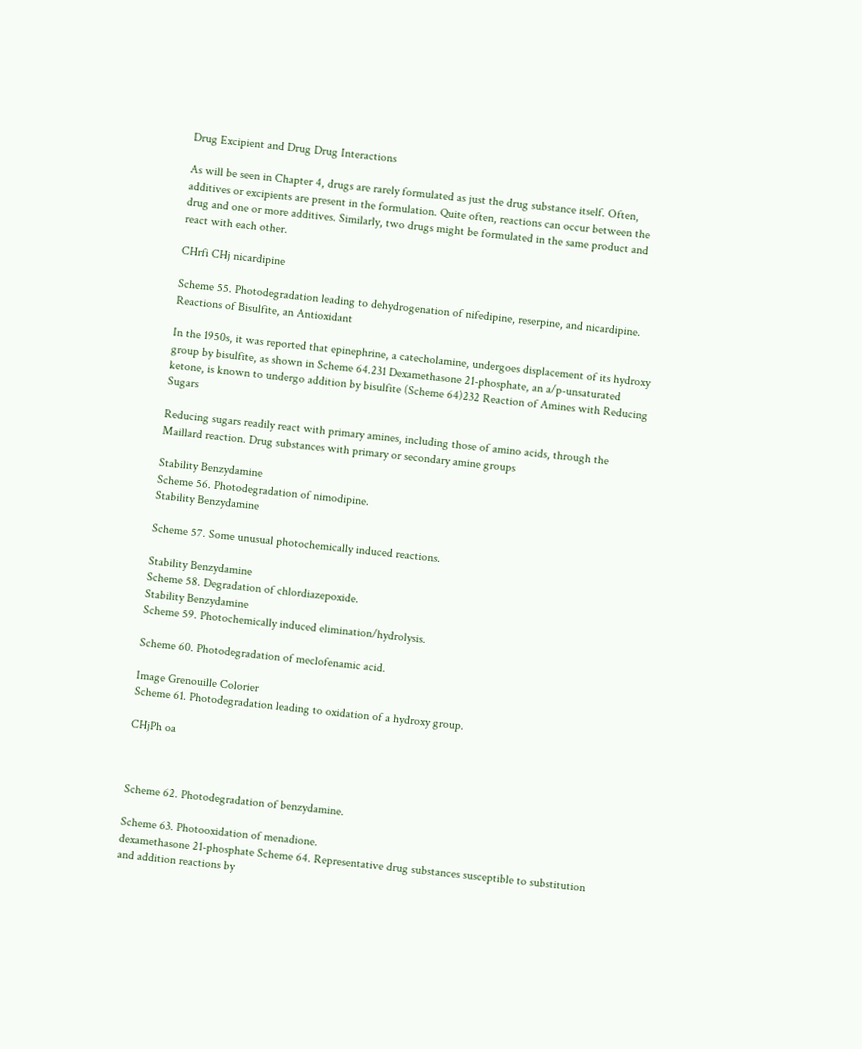Drug Excipient and Drug Drug Interactions

As will be seen in Chapter 4, drugs are rarely formulated as just the drug substance itself. Often, additives or excipients are present in the formulation. Quite often, reactions can occur between the drug and one or more additives. Similarly, two drugs might be formulated in the same product and react with each other.

CHrfi CHj nicardipine

Scheme 55. Photodegradation leading to dehydrogenation of nifedipine, reserpine, and nicardipine. Reactions of Bisulfite, an Antioxidant

In the 1950s, it was reported that epinephrine, a catecholamine, undergoes displacement of its hydroxy group by bisulfite, as shown in Scheme 64.231 Dexamethasone 21-phosphate, an a/p-unsaturated ketone, is known to undergo addition by bisulfite (Scheme 64)232 Reaction of Amines with Reducing Sugars

Reducing sugars readily react with primary amines, including those of amino acids, through the Maillard reaction. Drug substances with primary or secondary amine groups

Stability Benzydamine
Scheme 56. Photodegradation of nimodipine.
Stability Benzydamine

Scheme 57. Some unusual photochemically induced reactions.

Stability Benzydamine
Scheme 58. Degradation of chlordiazepoxide.
Stability Benzydamine
Scheme 59. Photochemically induced elimination/hydrolysis.

Scheme 60. Photodegradation of meclofenamic acid.

Image Grenouille Colorier
Scheme 61. Photodegradation leading to oxidation of a hydroxy group.

CHjPh oa



Scheme 62. Photodegradation of benzydamine.

Scheme 63. Photooxidation of menadione.
dexamethasone 21-phosphate Scheme 64. Representative drug substances susceptible to substitution and addition reactions by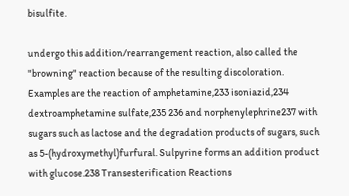bisulfite.

undergo this addition/rearrangement reaction, also called the "browning" reaction because of the resulting discoloration. Examples are the reaction of amphetamine,233 isoniazid,234 dextroamphetamine sulfate,235 236 and norphenylephrine237 with sugars such as lactose and the degradation products of sugars, such as 5-(hydroxymethyl)furfural. Sulpyrine forms an addition product with glucose.238 Transesterification Reactions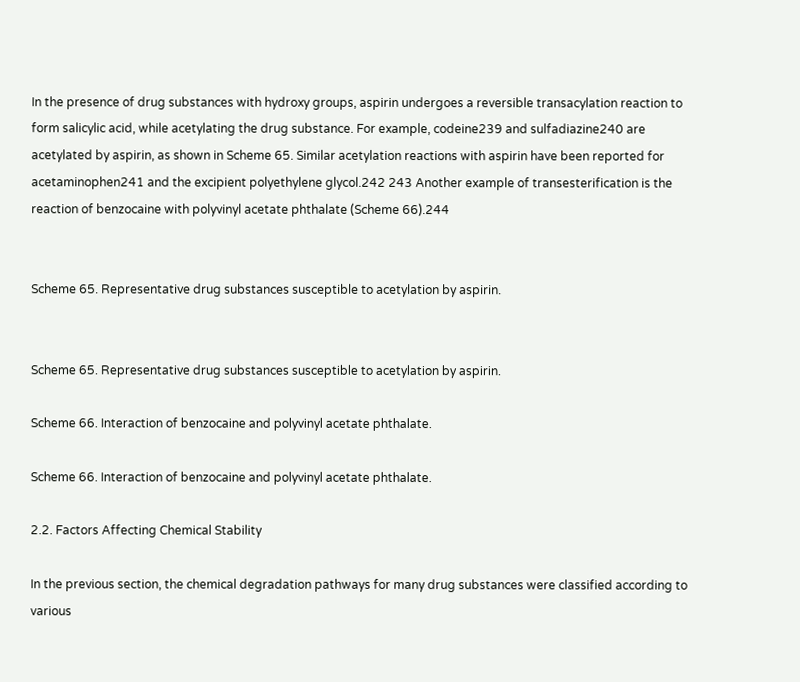In the presence of drug substances with hydroxy groups, aspirin undergoes a reversible transacylation reaction to form salicylic acid, while acetylating the drug substance. For example, codeine239 and sulfadiazine240 are acetylated by aspirin, as shown in Scheme 65. Similar acetylation reactions with aspirin have been reported for acetaminophen241 and the excipient polyethylene glycol.242 243 Another example of transesterification is the reaction of benzocaine with polyvinyl acetate phthalate (Scheme 66).244


Scheme 65. Representative drug substances susceptible to acetylation by aspirin.


Scheme 65. Representative drug substances susceptible to acetylation by aspirin.

Scheme 66. Interaction of benzocaine and polyvinyl acetate phthalate.

Scheme 66. Interaction of benzocaine and polyvinyl acetate phthalate.

2.2. Factors Affecting Chemical Stability

In the previous section, the chemical degradation pathways for many drug substances were classified according to various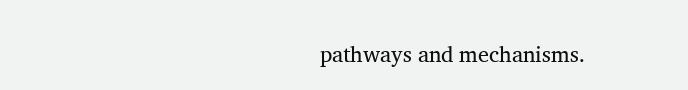pathways and mechanisms.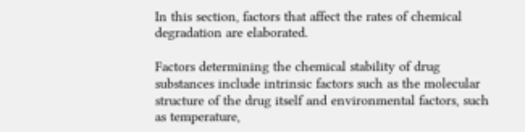In this section, factors that affect the rates of chemical degradation are elaborated.

Factors determining the chemical stability of drug substances include intrinsic factors such as the molecular structure of the drug itself and environmental factors, such as temperature,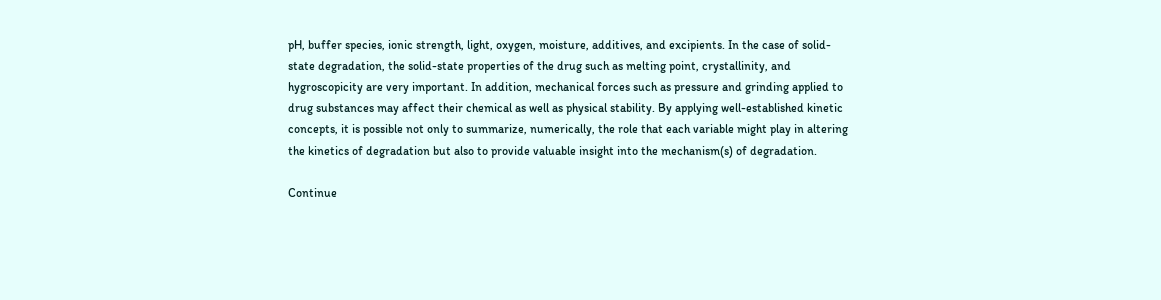pH, buffer species, ionic strength, light, oxygen, moisture, additives, and excipients. In the case of solid-state degradation, the solid-state properties of the drug such as melting point, crystallinity, and hygroscopicity are very important. In addition, mechanical forces such as pressure and grinding applied to drug substances may affect their chemical as well as physical stability. By applying well-established kinetic concepts, it is possible not only to summarize, numerically, the role that each variable might play in altering the kinetics of degradation but also to provide valuable insight into the mechanism(s) of degradation.

Continue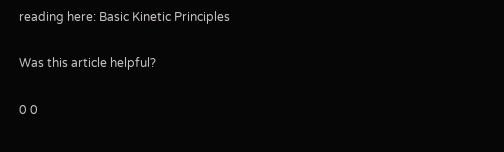reading here: Basic Kinetic Principles

Was this article helpful?

0 0